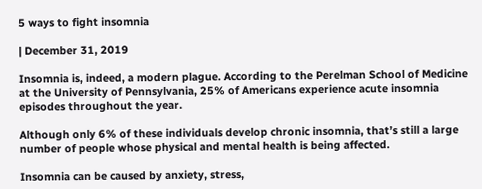5 ways to fight insomnia

| December 31, 2019

Insomnia is, indeed, a modern plague. According to the Perelman School of Medicine at the University of Pennsylvania, 25% of Americans experience acute insomnia episodes throughout the year.

Although only 6% of these individuals develop chronic insomnia, that’s still a large number of people whose physical and mental health is being affected.

Insomnia can be caused by anxiety, stress,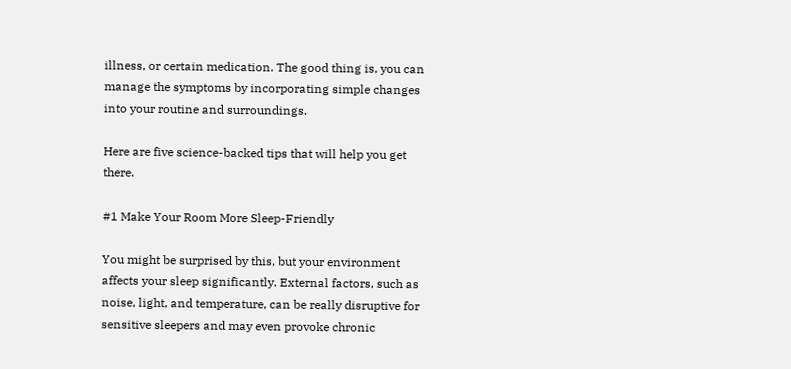illness, or certain medication. The good thing is, you can manage the symptoms by incorporating simple changes into your routine and surroundings.

Here are five science-backed tips that will help you get there.

#1 Make Your Room More Sleep-Friendly

You might be surprised by this, but your environment affects your sleep significantly. External factors, such as noise, light, and temperature, can be really disruptive for sensitive sleepers and may even provoke chronic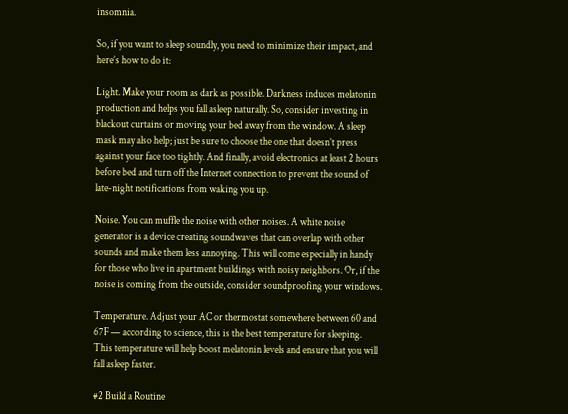insomnia.

So, if you want to sleep soundly, you need to minimize their impact, and here’s how to do it:

Light. Make your room as dark as possible. Darkness induces melatonin production and helps you fall asleep naturally. So, consider investing in blackout curtains or moving your bed away from the window. A sleep mask may also help; just be sure to choose the one that doesn’t press against your face too tightly. And finally, avoid electronics at least 2 hours before bed and turn off the Internet connection to prevent the sound of late-night notifications from waking you up.

Noise. You can muffle the noise with other noises. A white noise generator is a device creating soundwaves that can overlap with other sounds and make them less annoying. This will come especially in handy for those who live in apartment buildings with noisy neighbors. Or, if the noise is coming from the outside, consider soundproofing your windows.

Temperature. Adjust your AC or thermostat somewhere between 60 and 67F — according to science, this is the best temperature for sleeping. This temperature will help boost melatonin levels and ensure that you will fall asleep faster.

#2 Build a Routine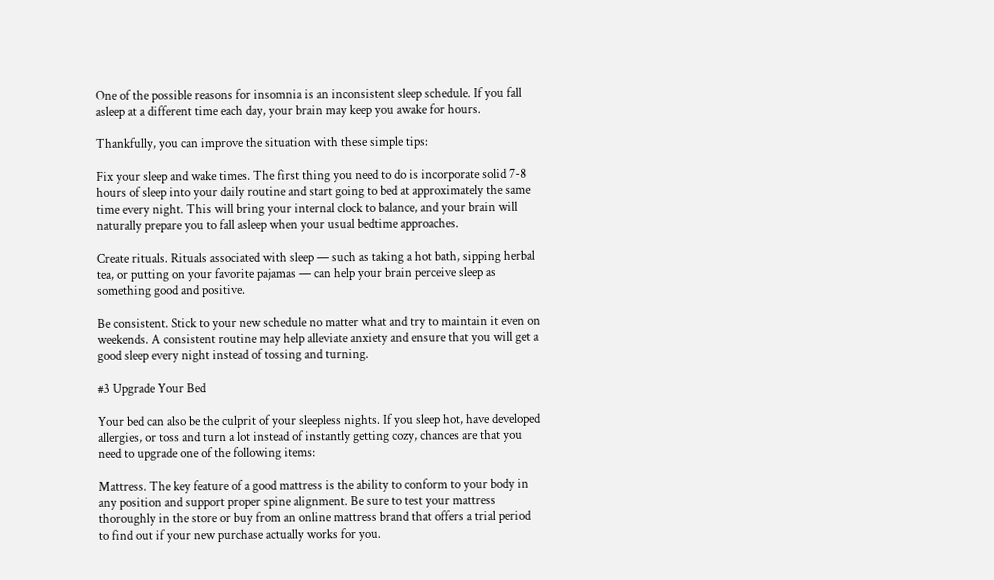One of the possible reasons for insomnia is an inconsistent sleep schedule. If you fall asleep at a different time each day, your brain may keep you awake for hours.

Thankfully, you can improve the situation with these simple tips:

Fix your sleep and wake times. The first thing you need to do is incorporate solid 7-8 hours of sleep into your daily routine and start going to bed at approximately the same time every night. This will bring your internal clock to balance, and your brain will naturally prepare you to fall asleep when your usual bedtime approaches.

Create rituals. Rituals associated with sleep — such as taking a hot bath, sipping herbal tea, or putting on your favorite pajamas — can help your brain perceive sleep as something good and positive.

Be consistent. Stick to your new schedule no matter what and try to maintain it even on weekends. A consistent routine may help alleviate anxiety and ensure that you will get a good sleep every night instead of tossing and turning.

#3 Upgrade Your Bed

Your bed can also be the culprit of your sleepless nights. If you sleep hot, have developed allergies, or toss and turn a lot instead of instantly getting cozy, chances are that you need to upgrade one of the following items:

Mattress. The key feature of a good mattress is the ability to conform to your body in any position and support proper spine alignment. Be sure to test your mattress thoroughly in the store or buy from an online mattress brand that offers a trial period to find out if your new purchase actually works for you.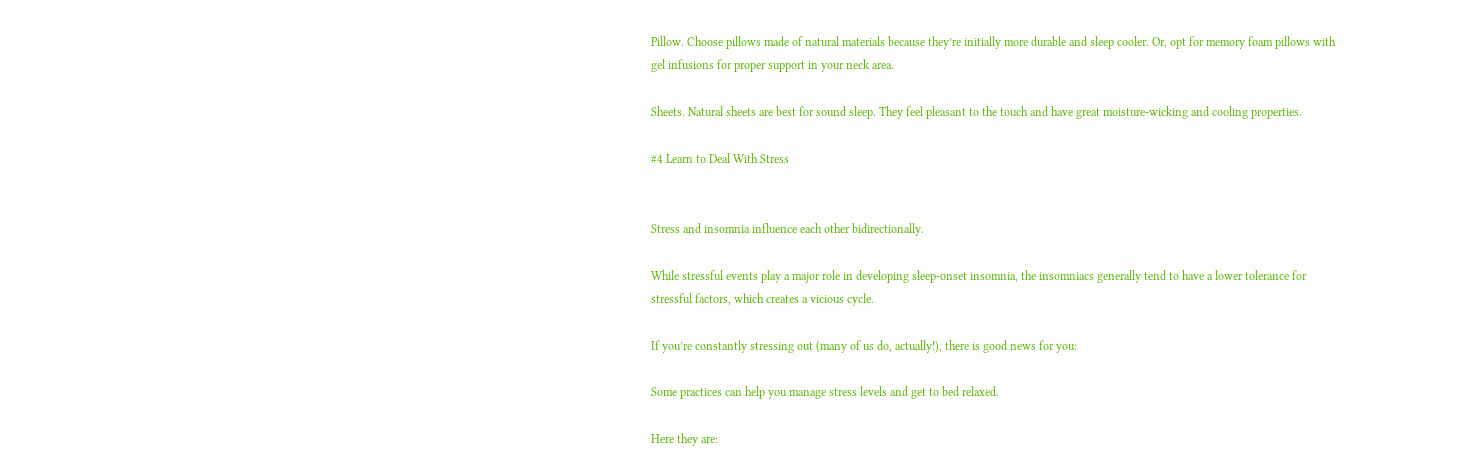Pillow. Choose pillows made of natural materials because they’re initially more durable and sleep cooler. Or, opt for memory foam pillows with gel infusions for proper support in your neck area.

Sheets. Natural sheets are best for sound sleep. They feel pleasant to the touch and have great moisture-wicking and cooling properties.

#4 Learn to Deal With Stress


Stress and insomnia influence each other bidirectionally.

While stressful events play a major role in developing sleep-onset insomnia, the insomniacs generally tend to have a lower tolerance for stressful factors, which creates a vicious cycle.

If you’re constantly stressing out (many of us do, actually!), there is good news for you:

Some practices can help you manage stress levels and get to bed relaxed.

Here they are: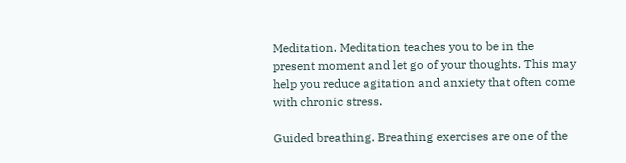Meditation. Meditation teaches you to be in the present moment and let go of your thoughts. This may help you reduce agitation and anxiety that often come with chronic stress.

Guided breathing. Breathing exercises are one of the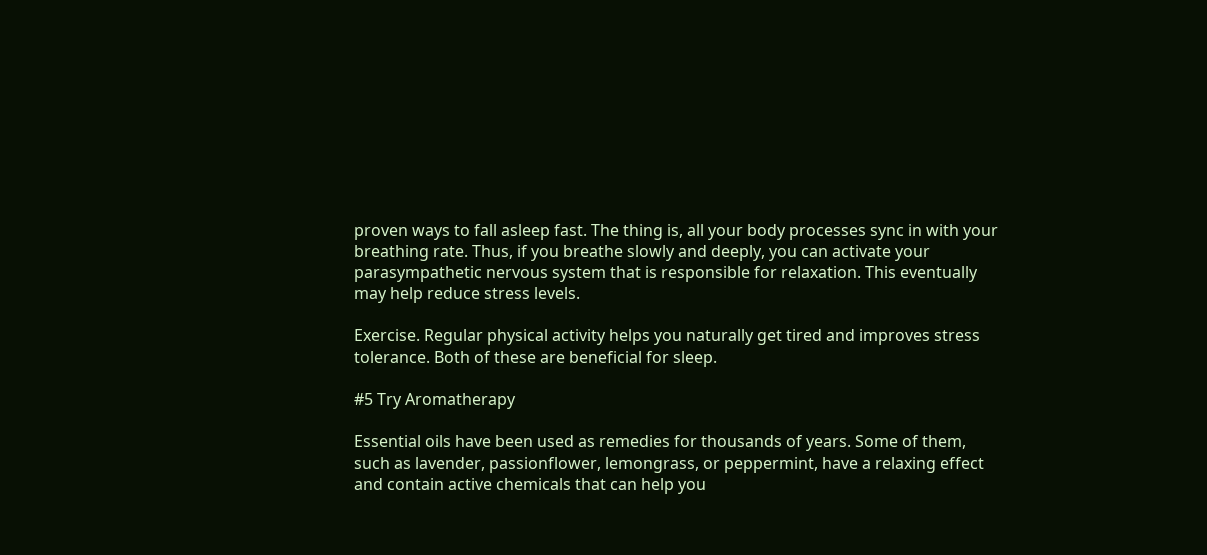proven ways to fall asleep fast. The thing is, all your body processes sync in with your breathing rate. Thus, if you breathe slowly and deeply, you can activate your parasympathetic nervous system that is responsible for relaxation. This eventually may help reduce stress levels.

Exercise. Regular physical activity helps you naturally get tired and improves stress tolerance. Both of these are beneficial for sleep.

#5 Try Aromatherapy

Essential oils have been used as remedies for thousands of years. Some of them, such as lavender, passionflower, lemongrass, or peppermint, have a relaxing effect and contain active chemicals that can help you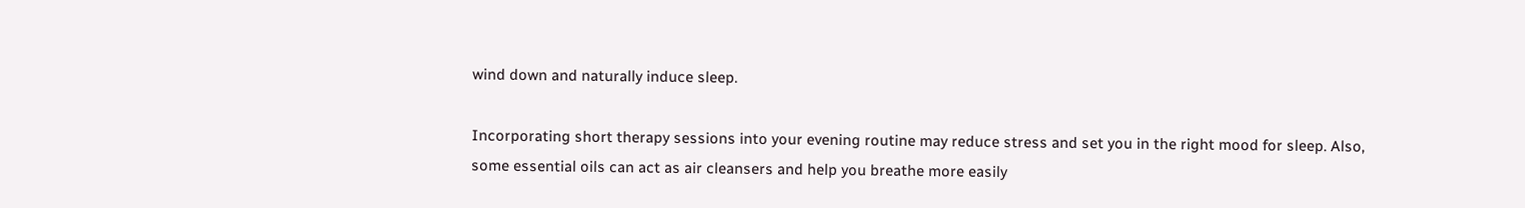wind down and naturally induce sleep.

Incorporating short therapy sessions into your evening routine may reduce stress and set you in the right mood for sleep. Also, some essential oils can act as air cleansers and help you breathe more easily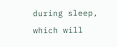during sleep, which will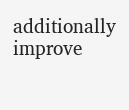additionally improve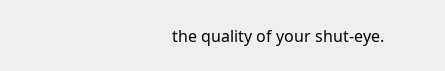the quality of your shut-eye.